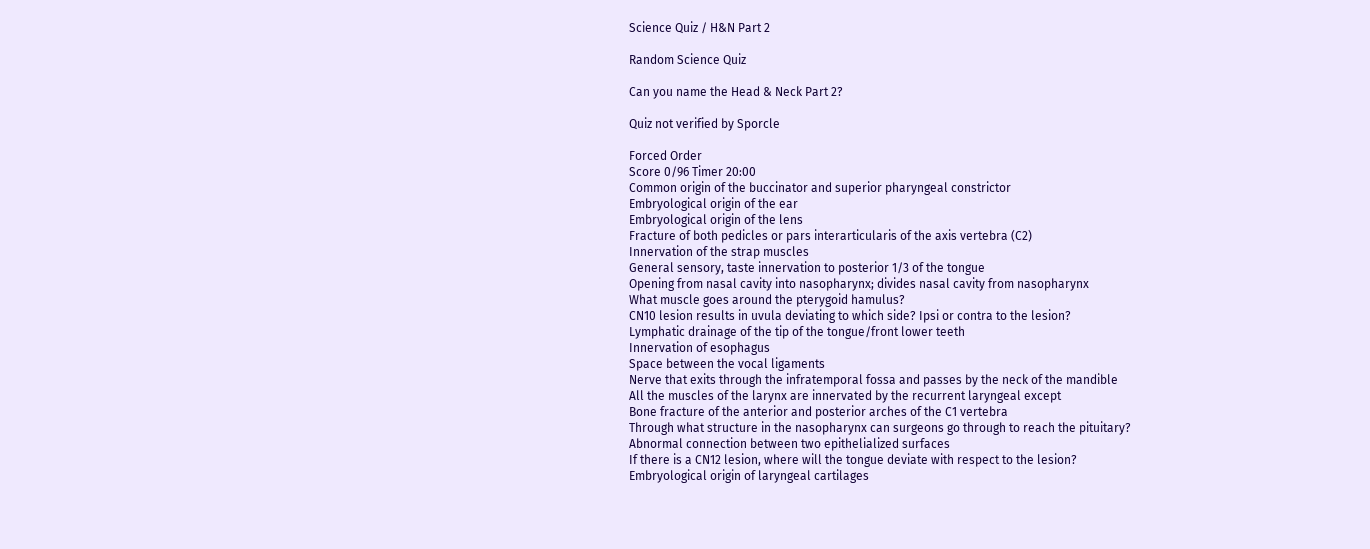Science Quiz / H&N Part 2

Random Science Quiz

Can you name the Head & Neck Part 2?

Quiz not verified by Sporcle

Forced Order
Score 0/96 Timer 20:00
Common origin of the buccinator and superior pharyngeal constrictor
Embryological origin of the ear
Embryological origin of the lens
Fracture of both pedicles or pars interarticularis of the axis vertebra (C2)
Innervation of the strap muscles
General sensory, taste innervation to posterior 1/3 of the tongue
Opening from nasal cavity into nasopharynx; divides nasal cavity from nasopharynx
What muscle goes around the pterygoid hamulus?
CN10 lesion results in uvula deviating to which side? Ipsi or contra to the lesion?
Lymphatic drainage of the tip of the tongue/front lower teeth
Innervation of esophagus
Space between the vocal ligaments
Nerve that exits through the infratemporal fossa and passes by the neck of the mandible
All the muscles of the larynx are innervated by the recurrent laryngeal except
Bone fracture of the anterior and posterior arches of the C1 vertebra
Through what structure in the nasopharynx can surgeons go through to reach the pituitary?
Abnormal connection between two epithelialized surfaces
If there is a CN12 lesion, where will the tongue deviate with respect to the lesion?
Embryological origin of laryngeal cartilages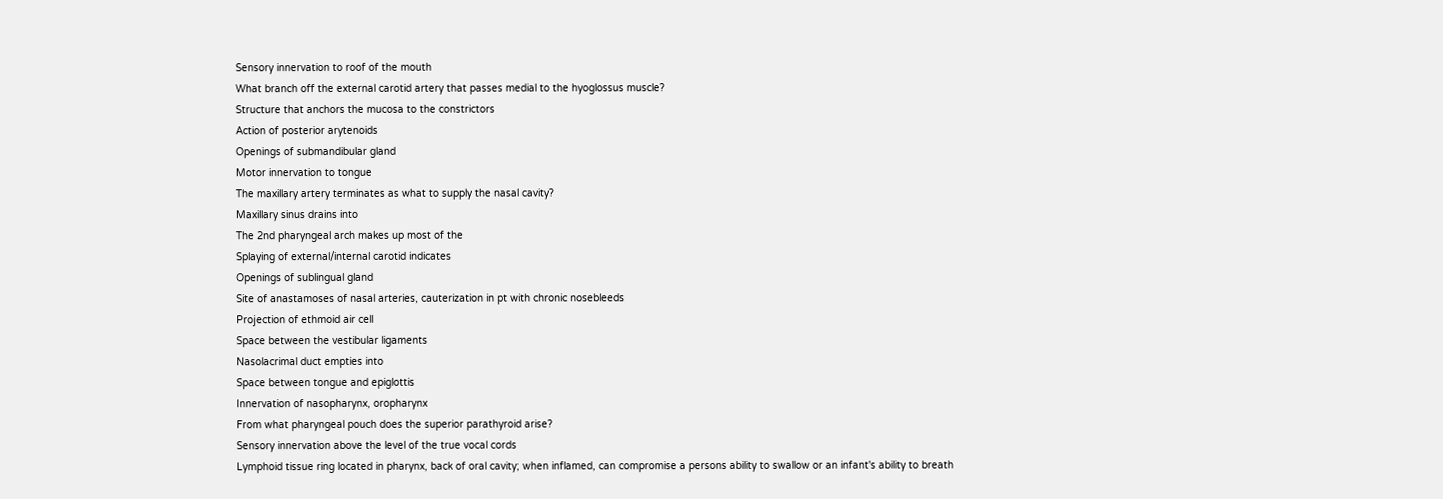Sensory innervation to roof of the mouth
What branch off the external carotid artery that passes medial to the hyoglossus muscle?
Structure that anchors the mucosa to the constrictors
Action of posterior arytenoids
Openings of submandibular gland
Motor innervation to tongue
The maxillary artery terminates as what to supply the nasal cavity?
Maxillary sinus drains into
The 2nd pharyngeal arch makes up most of the
Splaying of external/internal carotid indicates
Openings of sublingual gland
Site of anastamoses of nasal arteries, cauterization in pt with chronic nosebleeds
Projection of ethmoid air cell
Space between the vestibular ligaments
Nasolacrimal duct empties into
Space between tongue and epiglottis
Innervation of nasopharynx, oropharynx
From what pharyngeal pouch does the superior parathyroid arise?
Sensory innervation above the level of the true vocal cords
Lymphoid tissue ring located in pharynx, back of oral cavity; when inflamed, can compromise a persons ability to swallow or an infant's ability to breath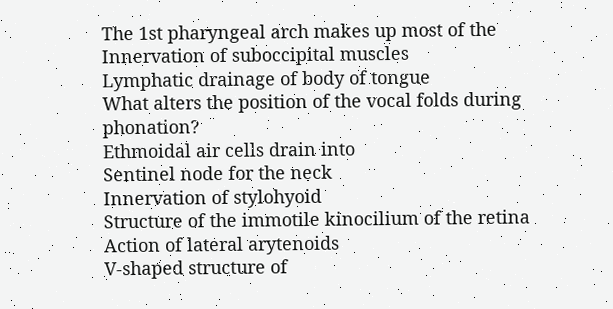The 1st pharyngeal arch makes up most of the
Innervation of suboccipital muscles
Lymphatic drainage of body of tongue
What alters the position of the vocal folds during phonation?
Ethmoidal air cells drain into
Sentinel node for the neck
Innervation of stylohyoid
Structure of the immotile kinocilium of the retina
Action of lateral arytenoids
V-shaped structure of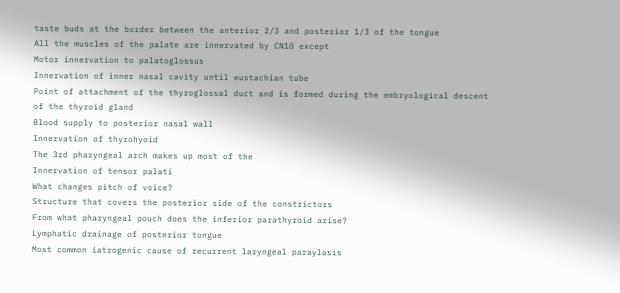taste buds at the border between the anterior 2/3 and posterior 1/3 of the tongue
All the muscles of the palate are innervated by CN10 except
Motor innervation to palatoglossus
Innervation of inner nasal cavity until eustachian tube
Point of attachment of the thyroglossal duct and is formed during the embryological descent of the thyroid gland
Blood supply to posterior nasal wall
Innervation of thyrohyoid
The 3rd pharyngeal arch makes up most of the
Innervation of tensor palati
What changes pitch of voice?
Structure that covers the posterior side of the constrictors
From what pharyngeal pouch does the inferior parathyroid arise?
Lymphatic drainage of posterior tongue
Most common iatrogenic cause of recurrent laryngeal paraylasis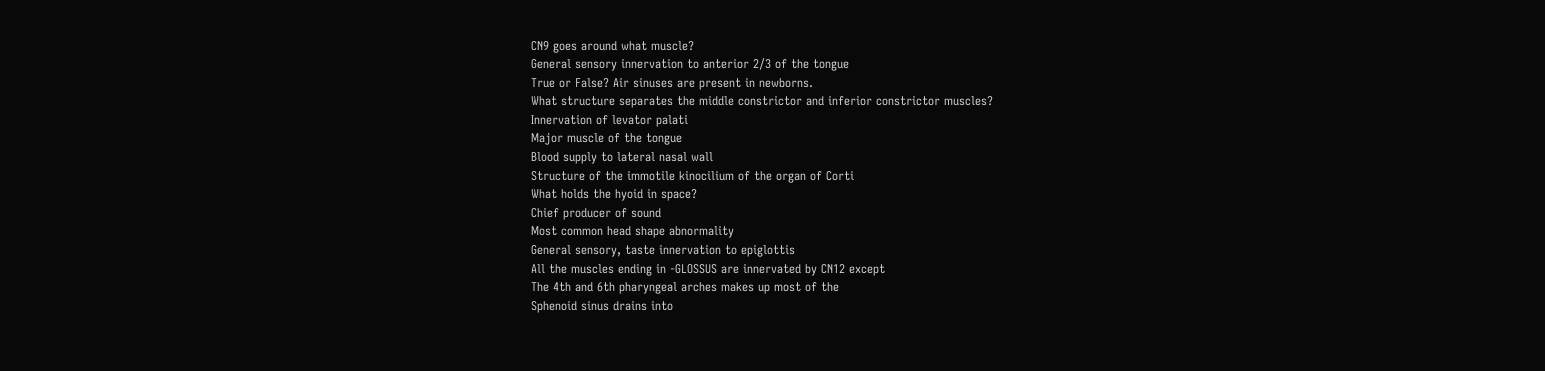CN9 goes around what muscle?
General sensory innervation to anterior 2/3 of the tongue
True or False? Air sinuses are present in newborns.
What structure separates the middle constrictor and inferior constrictor muscles?
Innervation of levator palati
Major muscle of the tongue
Blood supply to lateral nasal wall
Structure of the immotile kinocilium of the organ of Corti
What holds the hyoid in space?
Chief producer of sound
Most common head shape abnormality
General sensory, taste innervation to epiglottis
All the muscles ending in -GLOSSUS are innervated by CN12 except
The 4th and 6th pharyngeal arches makes up most of the
Sphenoid sinus drains into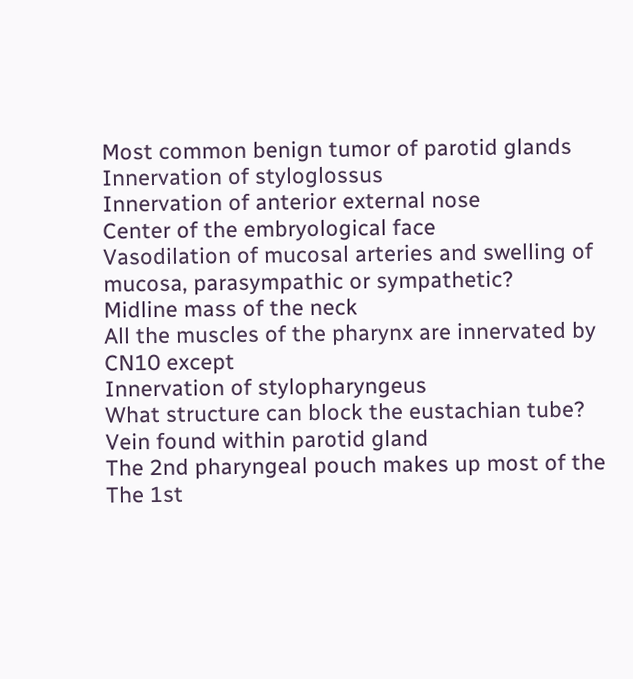Most common benign tumor of parotid glands
Innervation of styloglossus
Innervation of anterior external nose
Center of the embryological face
Vasodilation of mucosal arteries and swelling of mucosa, parasympathic or sympathetic?
Midline mass of the neck
All the muscles of the pharynx are innervated by CN10 except
Innervation of stylopharyngeus
What structure can block the eustachian tube?
Vein found within parotid gland
The 2nd pharyngeal pouch makes up most of the
The 1st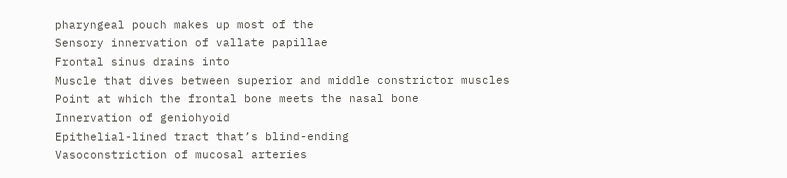pharyngeal pouch makes up most of the
Sensory innervation of vallate papillae
Frontal sinus drains into
Muscle that dives between superior and middle constrictor muscles
Point at which the frontal bone meets the nasal bone
Innervation of geniohyoid
Epithelial-lined tract that’s blind-ending
Vasoconstriction of mucosal arteries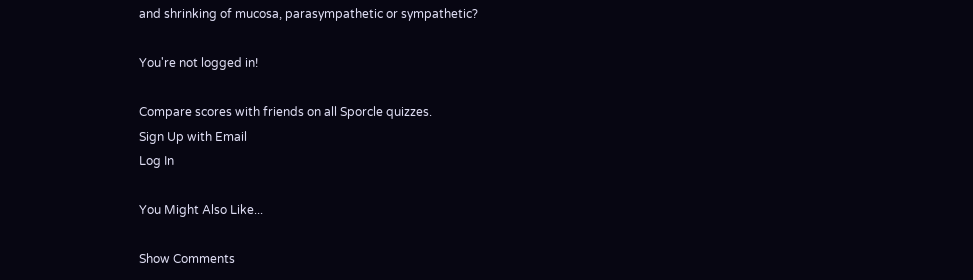and shrinking of mucosa, parasympathetic or sympathetic?

You're not logged in!

Compare scores with friends on all Sporcle quizzes.
Sign Up with Email
Log In

You Might Also Like...

Show Comments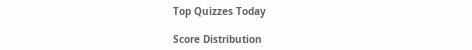Top Quizzes Today

Score Distribution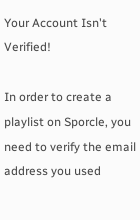Your Account Isn't Verified!

In order to create a playlist on Sporcle, you need to verify the email address you used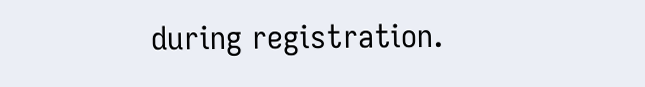during registration.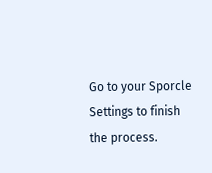Go to your Sporcle Settings to finish the process.